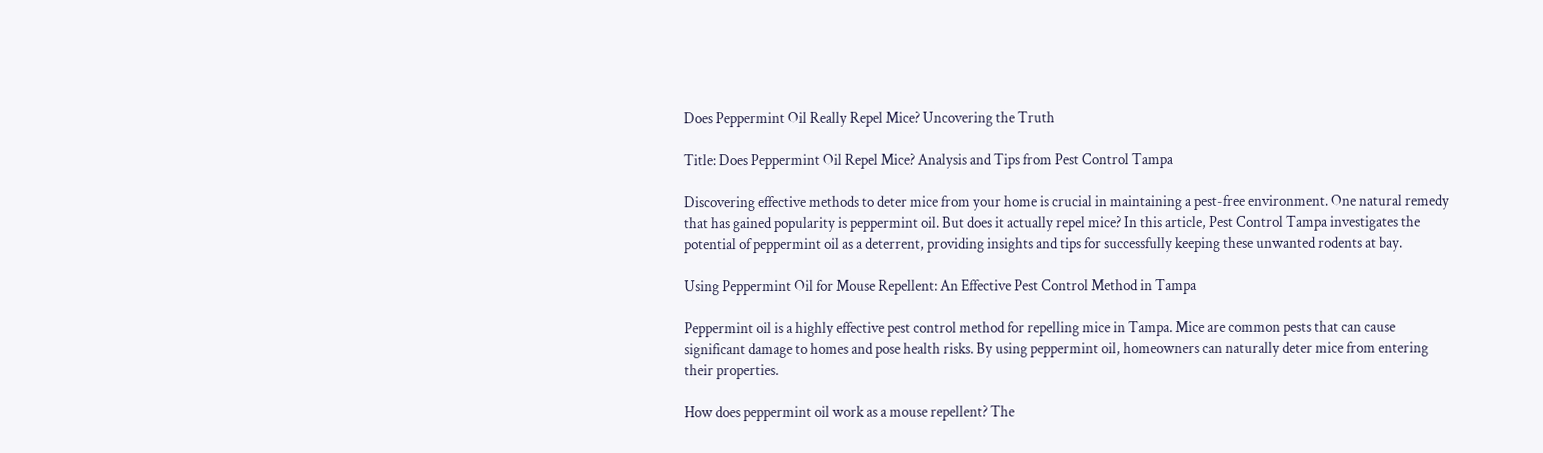Does Peppermint Oil Really Repel Mice? Uncovering the Truth

Title: Does Peppermint Oil Repel Mice? Analysis and Tips from Pest Control Tampa

Discovering effective methods to deter mice from your home is crucial in maintaining a pest-free environment. One natural remedy that has gained popularity is peppermint oil. But does it actually repel mice? In this article, Pest Control Tampa investigates the potential of peppermint oil as a deterrent, providing insights and tips for successfully keeping these unwanted rodents at bay.

Using Peppermint Oil for Mouse Repellent: An Effective Pest Control Method in Tampa

Peppermint oil is a highly effective pest control method for repelling mice in Tampa. Mice are common pests that can cause significant damage to homes and pose health risks. By using peppermint oil, homeowners can naturally deter mice from entering their properties.

How does peppermint oil work as a mouse repellent? The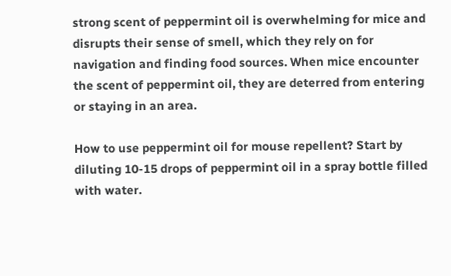strong scent of peppermint oil is overwhelming for mice and disrupts their sense of smell, which they rely on for navigation and finding food sources. When mice encounter the scent of peppermint oil, they are deterred from entering or staying in an area.

How to use peppermint oil for mouse repellent? Start by diluting 10-15 drops of peppermint oil in a spray bottle filled with water.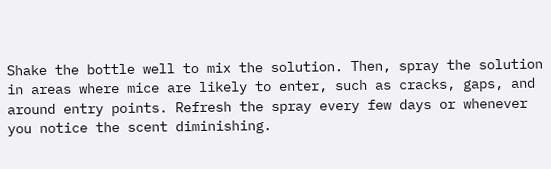Shake the bottle well to mix the solution. Then, spray the solution in areas where mice are likely to enter, such as cracks, gaps, and around entry points. Refresh the spray every few days or whenever you notice the scent diminishing.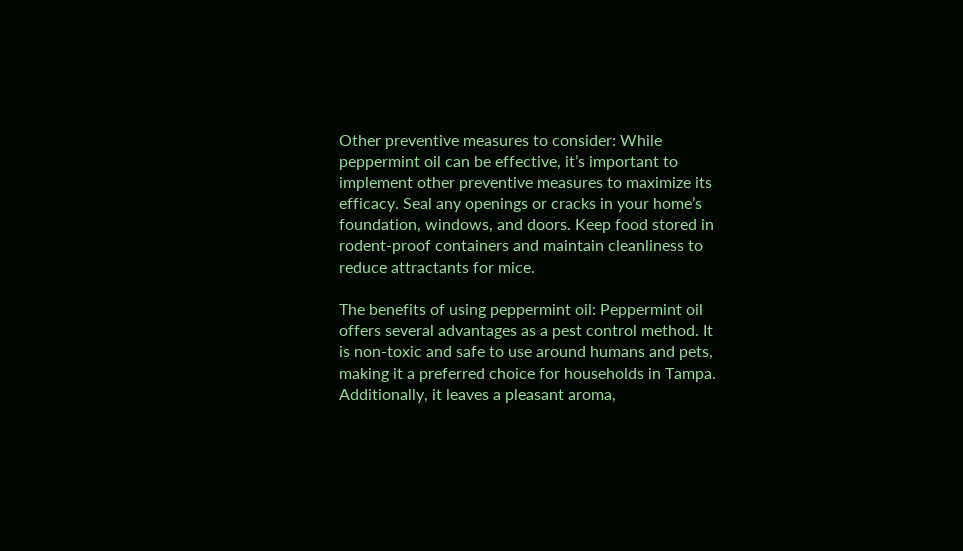Other preventive measures to consider: While peppermint oil can be effective, it’s important to implement other preventive measures to maximize its efficacy. Seal any openings or cracks in your home’s foundation, windows, and doors. Keep food stored in rodent-proof containers and maintain cleanliness to reduce attractants for mice.

The benefits of using peppermint oil: Peppermint oil offers several advantages as a pest control method. It is non-toxic and safe to use around humans and pets, making it a preferred choice for households in Tampa. Additionally, it leaves a pleasant aroma,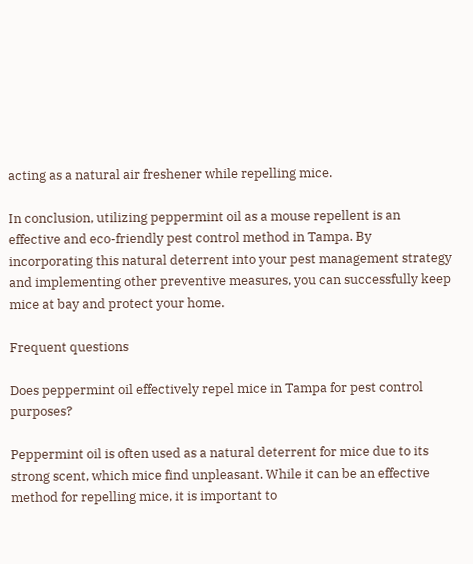acting as a natural air freshener while repelling mice.

In conclusion, utilizing peppermint oil as a mouse repellent is an effective and eco-friendly pest control method in Tampa. By incorporating this natural deterrent into your pest management strategy and implementing other preventive measures, you can successfully keep mice at bay and protect your home.

Frequent questions

Does peppermint oil effectively repel mice in Tampa for pest control purposes?

Peppermint oil is often used as a natural deterrent for mice due to its strong scent, which mice find unpleasant. While it can be an effective method for repelling mice, it is important to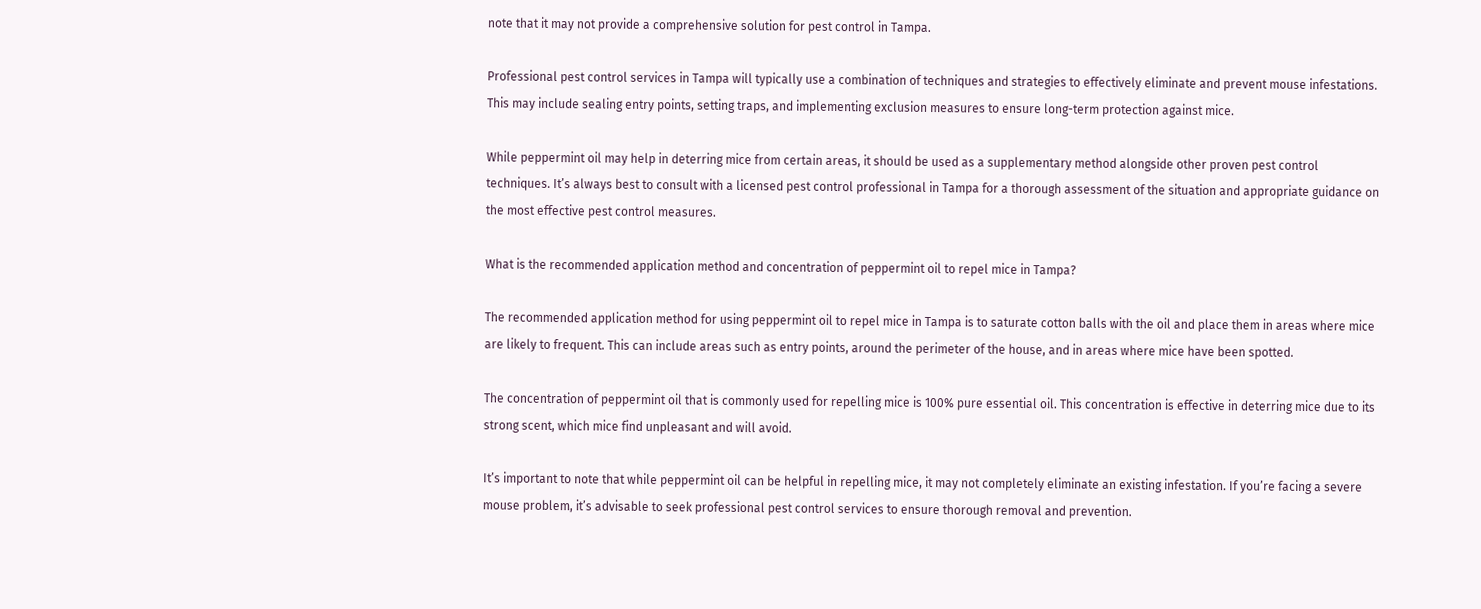note that it may not provide a comprehensive solution for pest control in Tampa.

Professional pest control services in Tampa will typically use a combination of techniques and strategies to effectively eliminate and prevent mouse infestations. This may include sealing entry points, setting traps, and implementing exclusion measures to ensure long-term protection against mice.

While peppermint oil may help in deterring mice from certain areas, it should be used as a supplementary method alongside other proven pest control techniques. It’s always best to consult with a licensed pest control professional in Tampa for a thorough assessment of the situation and appropriate guidance on the most effective pest control measures.

What is the recommended application method and concentration of peppermint oil to repel mice in Tampa?

The recommended application method for using peppermint oil to repel mice in Tampa is to saturate cotton balls with the oil and place them in areas where mice are likely to frequent. This can include areas such as entry points, around the perimeter of the house, and in areas where mice have been spotted.

The concentration of peppermint oil that is commonly used for repelling mice is 100% pure essential oil. This concentration is effective in deterring mice due to its strong scent, which mice find unpleasant and will avoid.

It’s important to note that while peppermint oil can be helpful in repelling mice, it may not completely eliminate an existing infestation. If you’re facing a severe mouse problem, it’s advisable to seek professional pest control services to ensure thorough removal and prevention.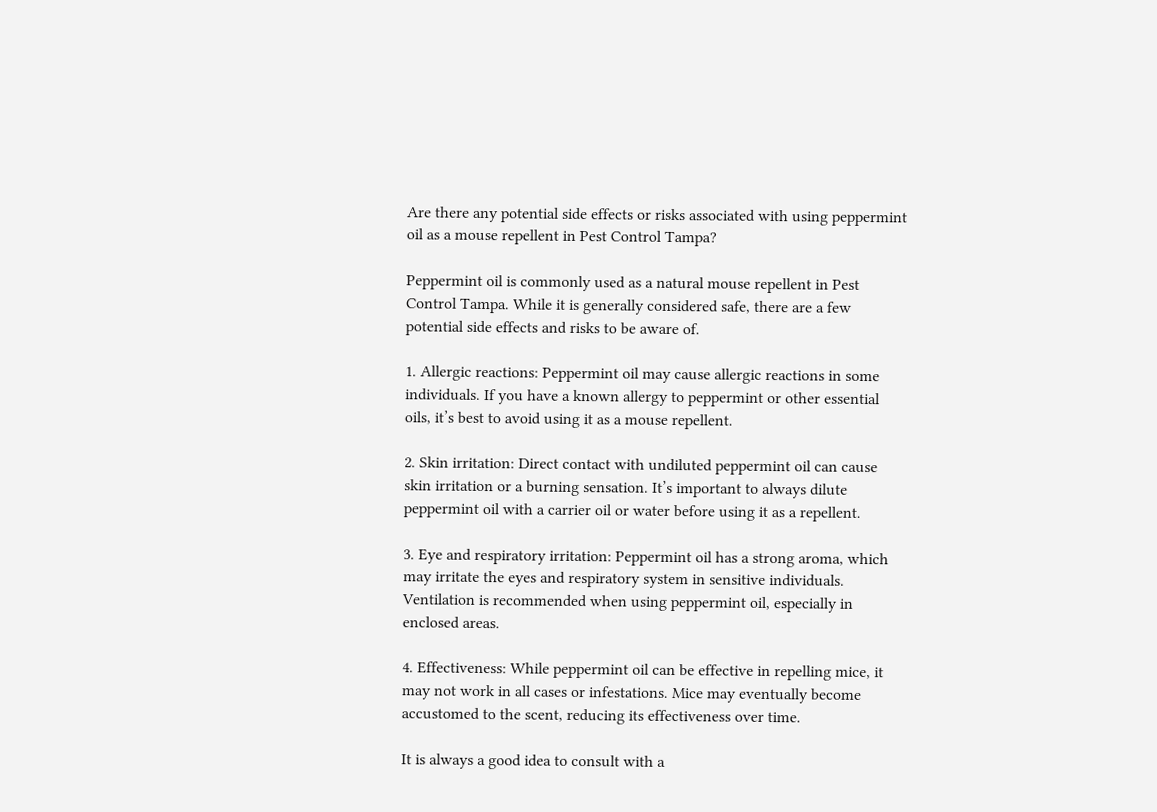Are there any potential side effects or risks associated with using peppermint oil as a mouse repellent in Pest Control Tampa?

Peppermint oil is commonly used as a natural mouse repellent in Pest Control Tampa. While it is generally considered safe, there are a few potential side effects and risks to be aware of.

1. Allergic reactions: Peppermint oil may cause allergic reactions in some individuals. If you have a known allergy to peppermint or other essential oils, it’s best to avoid using it as a mouse repellent.

2. Skin irritation: Direct contact with undiluted peppermint oil can cause skin irritation or a burning sensation. It’s important to always dilute peppermint oil with a carrier oil or water before using it as a repellent.

3. Eye and respiratory irritation: Peppermint oil has a strong aroma, which may irritate the eyes and respiratory system in sensitive individuals. Ventilation is recommended when using peppermint oil, especially in enclosed areas.

4. Effectiveness: While peppermint oil can be effective in repelling mice, it may not work in all cases or infestations. Mice may eventually become accustomed to the scent, reducing its effectiveness over time.

It is always a good idea to consult with a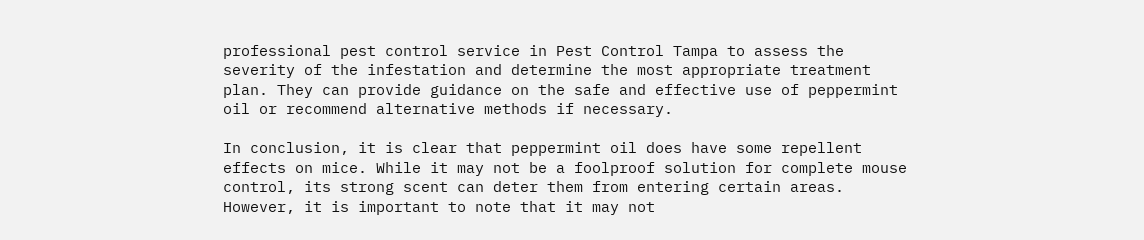professional pest control service in Pest Control Tampa to assess the severity of the infestation and determine the most appropriate treatment plan. They can provide guidance on the safe and effective use of peppermint oil or recommend alternative methods if necessary.

In conclusion, it is clear that peppermint oil does have some repellent effects on mice. While it may not be a foolproof solution for complete mouse control, its strong scent can deter them from entering certain areas. However, it is important to note that it may not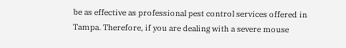be as effective as professional pest control services offered in Tampa. Therefore, if you are dealing with a severe mouse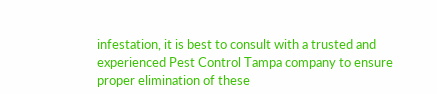infestation, it is best to consult with a trusted and experienced Pest Control Tampa company to ensure proper elimination of these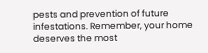pests and prevention of future infestations. Remember, your home deserves the most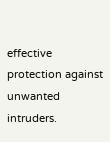effective protection against unwanted intruders.